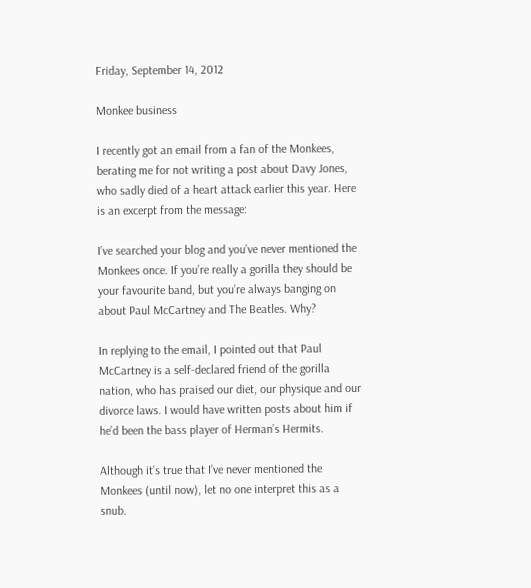Friday, September 14, 2012

Monkee business

I recently got an email from a fan of the Monkees, berating me for not writing a post about Davy Jones, who sadly died of a heart attack earlier this year. Here is an excerpt from the message:

I’ve searched your blog and you’ve never mentioned the Monkees once. If you’re really a gorilla they should be your favourite band, but you’re always banging on about Paul McCartney and The Beatles. Why?

In replying to the email, I pointed out that Paul McCartney is a self-declared friend of the gorilla nation, who has praised our diet, our physique and our divorce laws. I would have written posts about him if he’d been the bass player of Herman’s Hermits.

Although it’s true that I’ve never mentioned the Monkees (until now), let no one interpret this as a snub.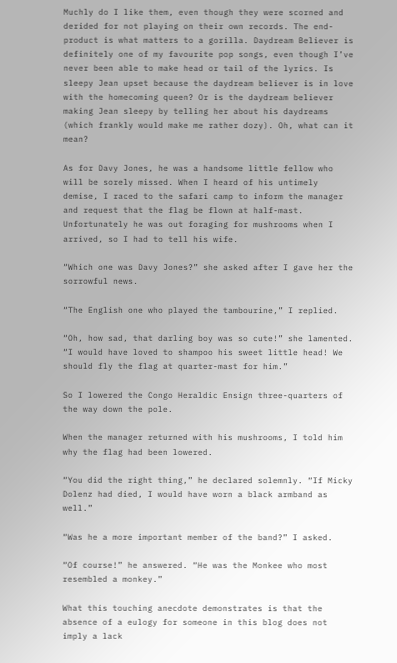Muchly do I like them, even though they were scorned and derided for not playing on their own records. The end-product is what matters to a gorilla. Daydream Believer is definitely one of my favourite pop songs, even though I’ve never been able to make head or tail of the lyrics. Is sleepy Jean upset because the daydream believer is in love with the homecoming queen? Or is the daydream believer making Jean sleepy by telling her about his daydreams (which frankly would make me rather dozy). Oh, what can it mean?

As for Davy Jones, he was a handsome little fellow who will be sorely missed. When I heard of his untimely demise, I raced to the safari camp to inform the manager and request that the flag be flown at half-mast. Unfortunately he was out foraging for mushrooms when I arrived, so I had to tell his wife.

“Which one was Davy Jones?” she asked after I gave her the sorrowful news.

“The English one who played the tambourine,” I replied.

“Oh, how sad, that darling boy was so cute!” she lamented. “I would have loved to shampoo his sweet little head! We should fly the flag at quarter-mast for him.”

So I lowered the Congo Heraldic Ensign three-quarters of the way down the pole.

When the manager returned with his mushrooms, I told him why the flag had been lowered.

“You did the right thing,” he declared solemnly. “If Micky Dolenz had died, I would have worn a black armband as well.”

“Was he a more important member of the band?” I asked.

“Of course!” he answered. “He was the Monkee who most resembled a monkey.”

What this touching anecdote demonstrates is that the absence of a eulogy for someone in this blog does not imply a lack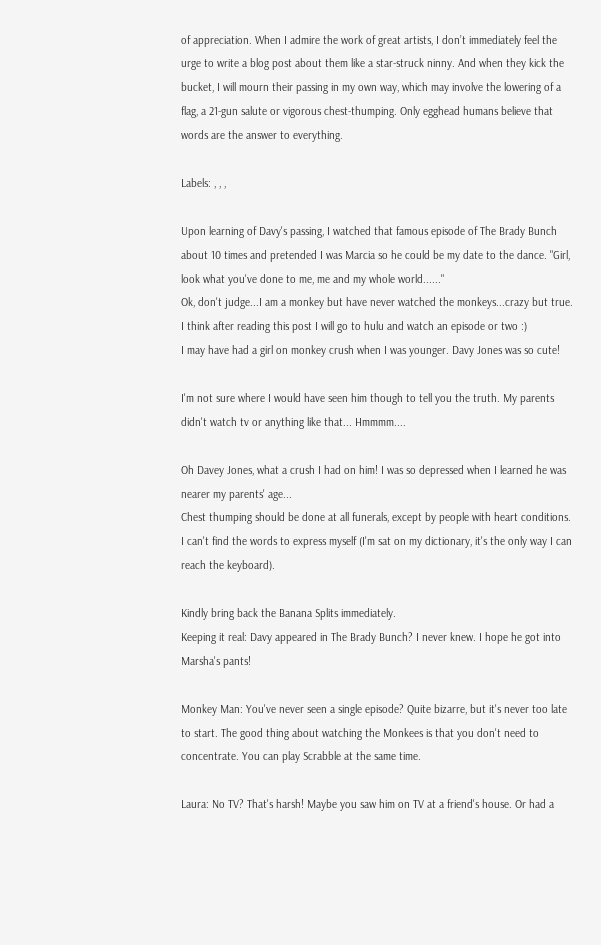of appreciation. When I admire the work of great artists, I don’t immediately feel the urge to write a blog post about them like a star-struck ninny. And when they kick the bucket, I will mourn their passing in my own way, which may involve the lowering of a flag, a 21-gun salute or vigorous chest-thumping. Only egghead humans believe that words are the answer to everything.

Labels: , , ,

Upon learning of Davy's passing, I watched that famous episode of The Brady Bunch about 10 times and pretended I was Marcia so he could be my date to the dance. "Girl, look what you've done to me, me and my whole world......"
Ok, don't judge...I am a monkey but have never watched the monkeys...crazy but true. I think after reading this post I will go to hulu and watch an episode or two :)
I may have had a girl on monkey crush when I was younger. Davy Jones was so cute!

I'm not sure where I would have seen him though to tell you the truth. My parents didn't watch tv or anything like that... Hmmmm....

Oh Davey Jones, what a crush I had on him! I was so depressed when I learned he was nearer my parents' age...
Chest thumping should be done at all funerals, except by people with heart conditions.
I can't find the words to express myself (I'm sat on my dictionary, it's the only way I can reach the keyboard).

Kindly bring back the Banana Splits immediately.
Keeping it real: Davy appeared in The Brady Bunch? I never knew. I hope he got into Marsha's pants!

Monkey Man: You've never seen a single episode? Quite bizarre, but it's never too late to start. The good thing about watching the Monkees is that you don't need to concentrate. You can play Scrabble at the same time.

Laura: No TV? That's harsh! Maybe you saw him on TV at a friend's house. Or had a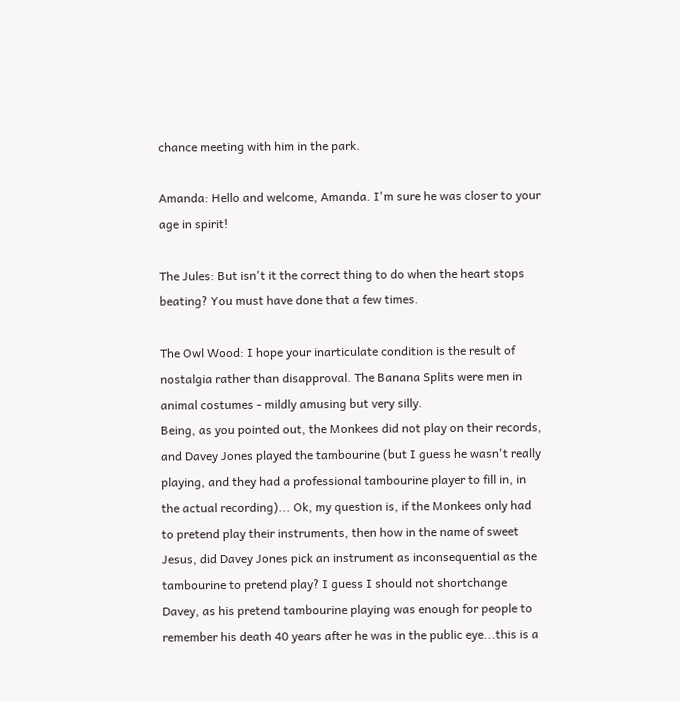chance meeting with him in the park.

Amanda: Hello and welcome, Amanda. I'm sure he was closer to your age in spirit!

The Jules: But isn't it the correct thing to do when the heart stops beating? You must have done that a few times.

The Owl Wood: I hope your inarticulate condition is the result of nostalgia rather than disapproval. The Banana Splits were men in animal costumes - mildly amusing but very silly.
Being, as you pointed out, the Monkees did not play on their records, and Davey Jones played the tambourine (but I guess he wasn't really playing, and they had a professional tambourine player to fill in, in the actual recording)... Ok, my question is, if the Monkees only had to pretend play their instruments, then how in the name of sweet Jesus, did Davey Jones pick an instrument as inconsequential as the tambourine to pretend play? I guess I should not shortchange Davey, as his pretend tambourine playing was enough for people to remember his death 40 years after he was in the public eye...this is a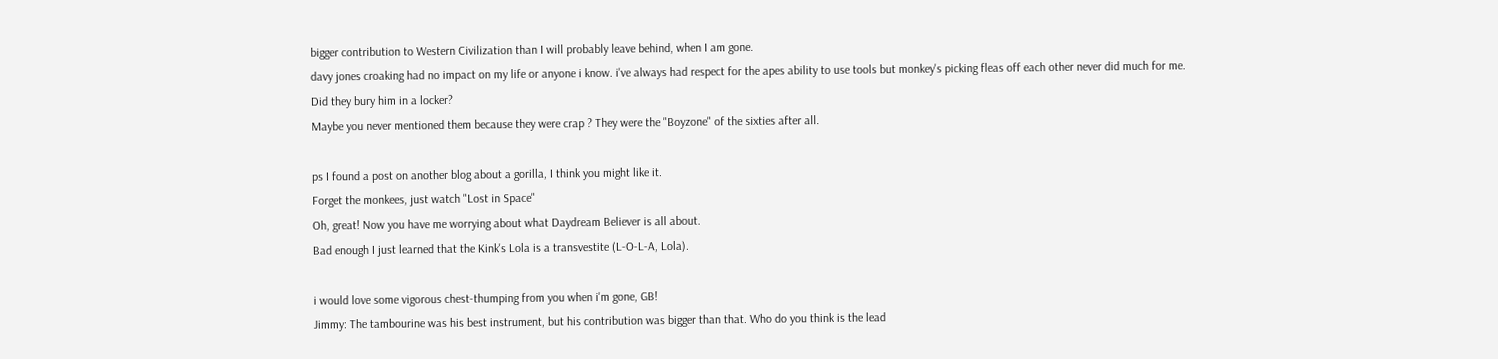bigger contribution to Western Civilization than I will probably leave behind, when I am gone.
davy jones croaking had no impact on my life or anyone i know. i've always had respect for the apes ability to use tools but monkey's picking fleas off each other never did much for me.
Did they bury him in a locker?
Maybe you never mentioned them because they were crap ? They were the "Boyzone" of the sixties after all.

ps I found a post on another blog about a gorilla, I think you might like it.
Forget the monkees, just watch "Lost in Space"
Oh, great! Now you have me worrying about what Daydream Believer is all about.
Bad enough I just learned that the Kink's Lola is a transvestite (L-O-L-A, Lola).

i would love some vigorous chest-thumping from you when i'm gone, GB!
Jimmy: The tambourine was his best instrument, but his contribution was bigger than that. Who do you think is the lead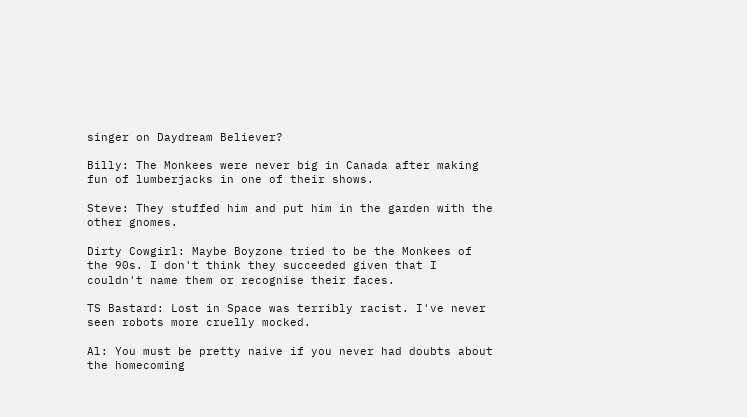singer on Daydream Believer?

Billy: The Monkees were never big in Canada after making fun of lumberjacks in one of their shows.

Steve: They stuffed him and put him in the garden with the other gnomes.

Dirty Cowgirl: Maybe Boyzone tried to be the Monkees of the 90s. I don't think they succeeded given that I couldn't name them or recognise their faces.

TS Bastard: Lost in Space was terribly racist. I've never seen robots more cruelly mocked.

Al: You must be pretty naive if you never had doubts about the homecoming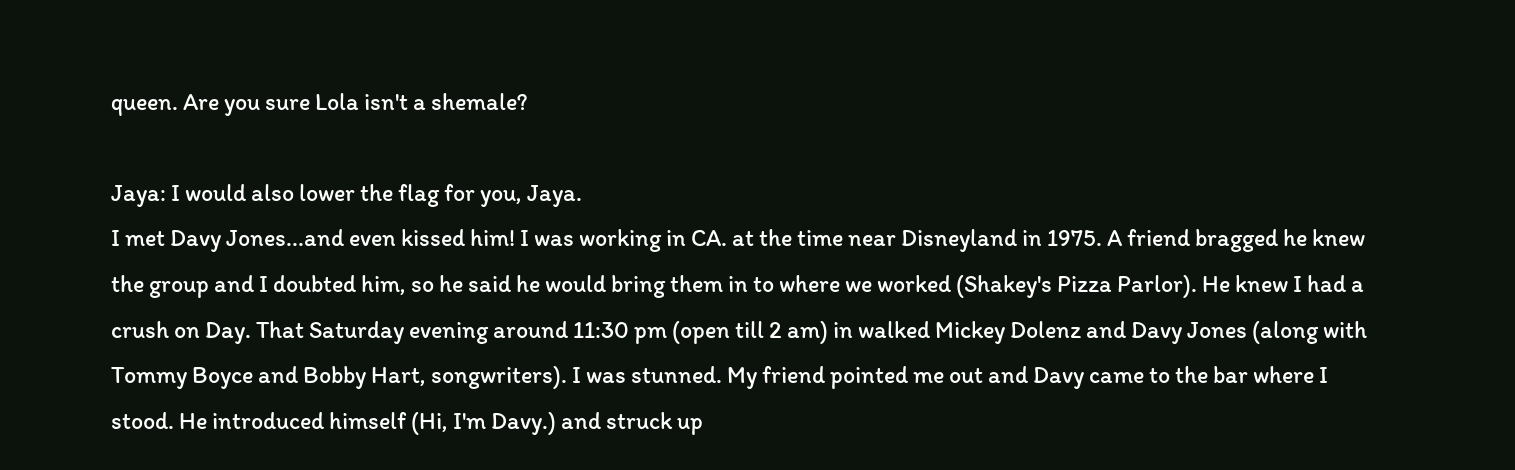queen. Are you sure Lola isn't a shemale?

Jaya: I would also lower the flag for you, Jaya.
I met Davy Jones...and even kissed him! I was working in CA. at the time near Disneyland in 1975. A friend bragged he knew the group and I doubted him, so he said he would bring them in to where we worked (Shakey's Pizza Parlor). He knew I had a crush on Day. That Saturday evening around 11:30 pm (open till 2 am) in walked Mickey Dolenz and Davy Jones (along with Tommy Boyce and Bobby Hart, songwriters). I was stunned. My friend pointed me out and Davy came to the bar where I stood. He introduced himself (Hi, I'm Davy.) and struck up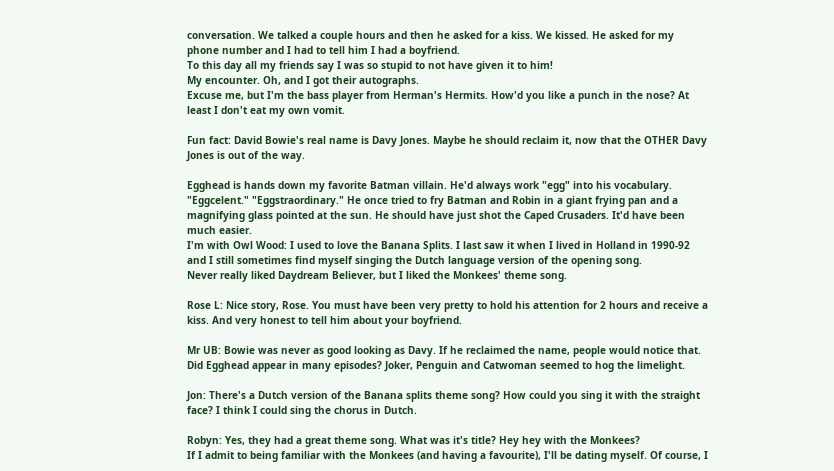conversation. We talked a couple hours and then he asked for a kiss. We kissed. He asked for my phone number and I had to tell him I had a boyfriend.
To this day all my friends say I was so stupid to not have given it to him!
My encounter. Oh, and I got their autographs.
Excuse me, but I'm the bass player from Herman's Hermits. How'd you like a punch in the nose? At least I don't eat my own vomit.

Fun fact: David Bowie's real name is Davy Jones. Maybe he should reclaim it, now that the OTHER Davy Jones is out of the way.

Egghead is hands down my favorite Batman villain. He'd always work "egg" into his vocabulary. "Eggcelent." "Eggstraordinary." He once tried to fry Batman and Robin in a giant frying pan and a magnifying glass pointed at the sun. He should have just shot the Caped Crusaders. It'd have been much easier.
I'm with Owl Wood: I used to love the Banana Splits. I last saw it when I lived in Holland in 1990-92 and I still sometimes find myself singing the Dutch language version of the opening song.
Never really liked Daydream Believer, but I liked the Monkees' theme song.

Rose L: Nice story, Rose. You must have been very pretty to hold his attention for 2 hours and receive a kiss. And very honest to tell him about your boyfriend.

Mr UB: Bowie was never as good looking as Davy. If he reclaimed the name, people would notice that. Did Egghead appear in many episodes? Joker, Penguin and Catwoman seemed to hog the limelight.

Jon: There's a Dutch version of the Banana splits theme song? How could you sing it with the straight face? I think I could sing the chorus in Dutch.

Robyn: Yes, they had a great theme song. What was it's title? Hey hey with the Monkees?
If I admit to being familiar with the Monkees (and having a favourite), I'll be dating myself. Of course, I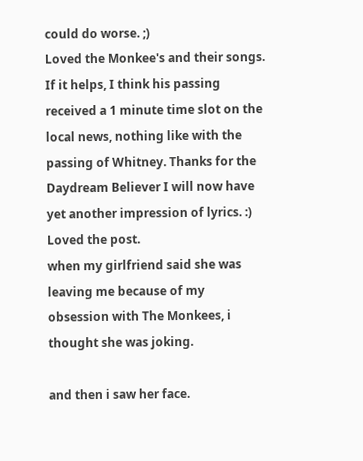could do worse. ;)
Loved the Monkee's and their songs. If it helps, I think his passing received a 1 minute time slot on the local news, nothing like with the passing of Whitney. Thanks for the Daydream Believer I will now have yet another impression of lyrics. :) Loved the post.
when my girlfriend said she was leaving me because of my obsession with The Monkees, i thought she was joking.

and then i saw her face.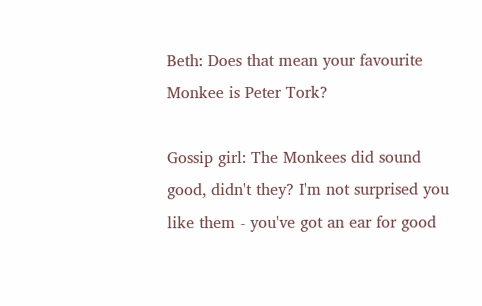Beth: Does that mean your favourite Monkee is Peter Tork?

Gossip girl: The Monkees did sound good, didn't they? I'm not surprised you like them - you've got an ear for good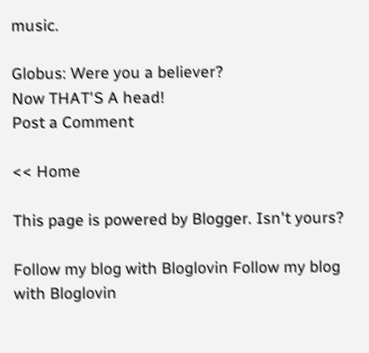music.

Globus: Were you a believer?
Now THAT'S A head!
Post a Comment

<< Home

This page is powered by Blogger. Isn't yours?

Follow my blog with Bloglovin Follow my blog with Bloglovin